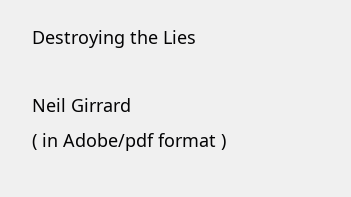Destroying the Lies

Neil Girrard
( in Adobe/pdf format )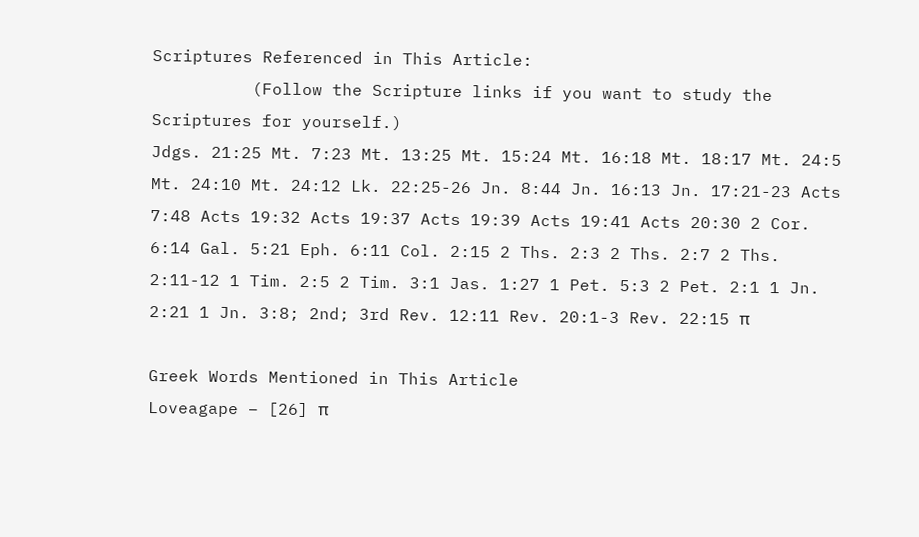Scriptures Referenced in This Article:
          (Follow the Scripture links if you want to study the Scriptures for yourself.)
Jdgs. 21:25 Mt. 7:23 Mt. 13:25 Mt. 15:24 Mt. 16:18 Mt. 18:17 Mt. 24:5 Mt. 24:10 Mt. 24:12 Lk. 22:25-26 Jn. 8:44 Jn. 16:13 Jn. 17:21-23 Acts 7:48 Acts 19:32 Acts 19:37 Acts 19:39 Acts 19:41 Acts 20:30 2 Cor. 6:14 Gal. 5:21 Eph. 6:11 Col. 2:15 2 Ths. 2:3 2 Ths. 2:7 2 Ths. 2:11-12 1 Tim. 2:5 2 Tim. 3:1 Jas. 1:27 1 Pet. 5:3 2 Pet. 2:1 1 Jn. 2:21 1 Jn. 3:8; 2nd; 3rd Rev. 12:11 Rev. 20:1-3 Rev. 22:15 π

Greek Words Mentioned in This Article
Loveagape – [26] π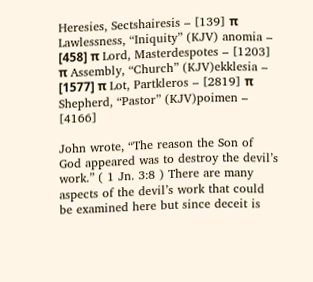Heresies, Sectshairesis – [139] π Lawlessness, “Iniquity” (KJV) anomia – [458] π Lord, Masterdespotes – [1203] π Assembly, “Church” (KJV)ekklesia – [1577] π Lot, Partkleros – [2819] π Shepherd, “Pastor” (KJV)poimen – [4166]

John wrote, “The reason the Son of God appeared was to destroy the devil’s work.” ( 1 Jn. 3:8 ) There are many aspects of the devil’s work that could be examined here but since deceit is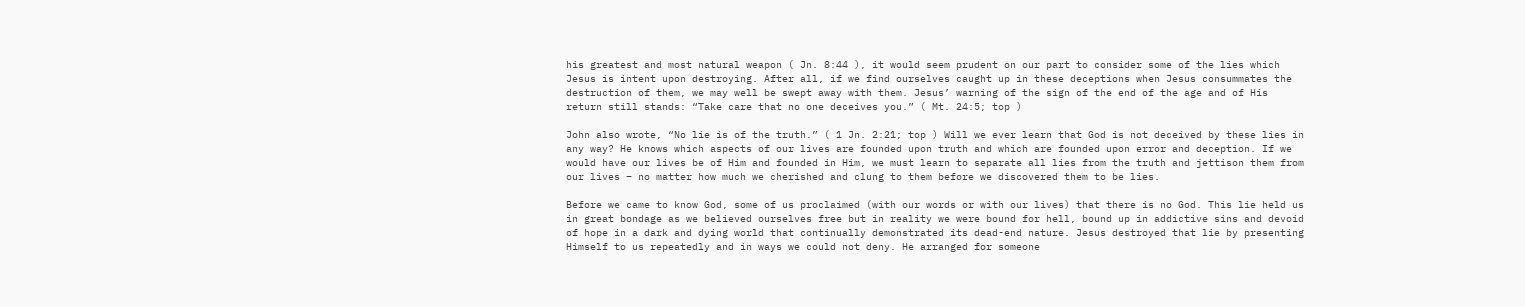his greatest and most natural weapon ( Jn. 8:44 ), it would seem prudent on our part to consider some of the lies which Jesus is intent upon destroying. After all, if we find ourselves caught up in these deceptions when Jesus consummates the destruction of them, we may well be swept away with them. Jesus’ warning of the sign of the end of the age and of His return still stands: “Take care that no one deceives you.” ( Mt. 24:5; top )

John also wrote, “No lie is of the truth.” ( 1 Jn. 2:21; top ) Will we ever learn that God is not deceived by these lies in any way? He knows which aspects of our lives are founded upon truth and which are founded upon error and deception. If we would have our lives be of Him and founded in Him, we must learn to separate all lies from the truth and jettison them from our lives – no matter how much we cherished and clung to them before we discovered them to be lies.

Before we came to know God, some of us proclaimed (with our words or with our lives) that there is no God. This lie held us in great bondage as we believed ourselves free but in reality we were bound for hell, bound up in addictive sins and devoid of hope in a dark and dying world that continually demonstrated its dead-end nature. Jesus destroyed that lie by presenting Himself to us repeatedly and in ways we could not deny. He arranged for someone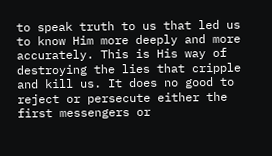to speak truth to us that led us to know Him more deeply and more accurately. This is His way of destroying the lies that cripple and kill us. It does no good to reject or persecute either the first messengers or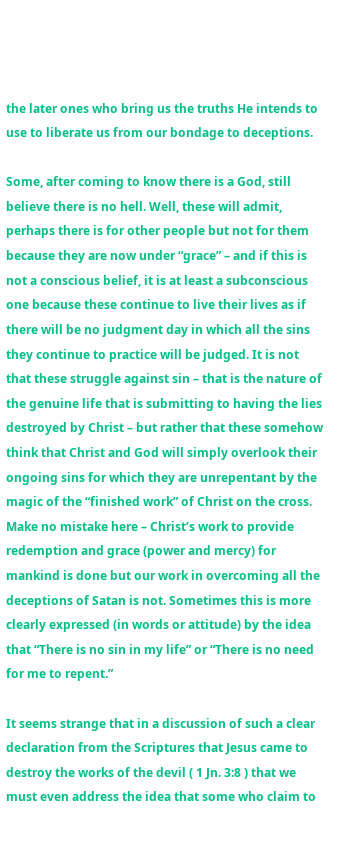the later ones who bring us the truths He intends to use to liberate us from our bondage to deceptions.

Some, after coming to know there is a God, still believe there is no hell. Well, these will admit, perhaps there is for other people but not for them because they are now under “grace” – and if this is not a conscious belief, it is at least a subconscious one because these continue to live their lives as if there will be no judgment day in which all the sins they continue to practice will be judged. It is not that these struggle against sin – that is the nature of the genuine life that is submitting to having the lies destroyed by Christ – but rather that these somehow think that Christ and God will simply overlook their ongoing sins for which they are unrepentant by the magic of the “finished work” of Christ on the cross. Make no mistake here – Christ’s work to provide redemption and grace (power and mercy) for mankind is done but our work in overcoming all the deceptions of Satan is not. Sometimes this is more clearly expressed (in words or attitude) by the idea that “There is no sin in my life” or “There is no need for me to repent.”

It seems strange that in a discussion of such a clear declaration from the Scriptures that Jesus came to destroy the works of the devil ( 1 Jn. 3:8 ) that we must even address the idea that some who claim to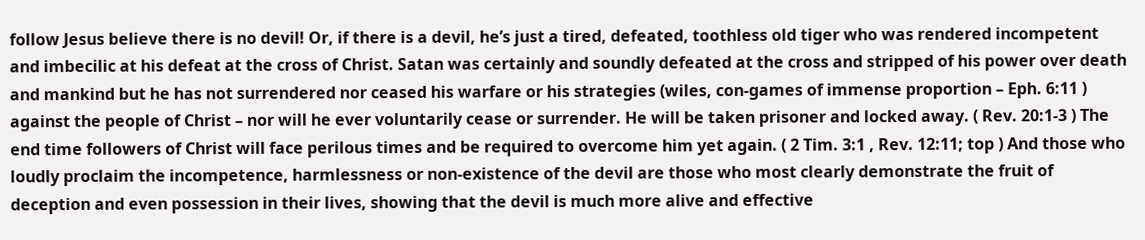follow Jesus believe there is no devil! Or, if there is a devil, he’s just a tired, defeated, toothless old tiger who was rendered incompetent and imbecilic at his defeat at the cross of Christ. Satan was certainly and soundly defeated at the cross and stripped of his power over death and mankind but he has not surrendered nor ceased his warfare or his strategies (wiles, con-games of immense proportion – Eph. 6:11 ) against the people of Christ – nor will he ever voluntarily cease or surrender. He will be taken prisoner and locked away. ( Rev. 20:1-3 ) The end time followers of Christ will face perilous times and be required to overcome him yet again. ( 2 Tim. 3:1 , Rev. 12:11; top ) And those who loudly proclaim the incompetence, harmlessness or non-existence of the devil are those who most clearly demonstrate the fruit of deception and even possession in their lives, showing that the devil is much more alive and effective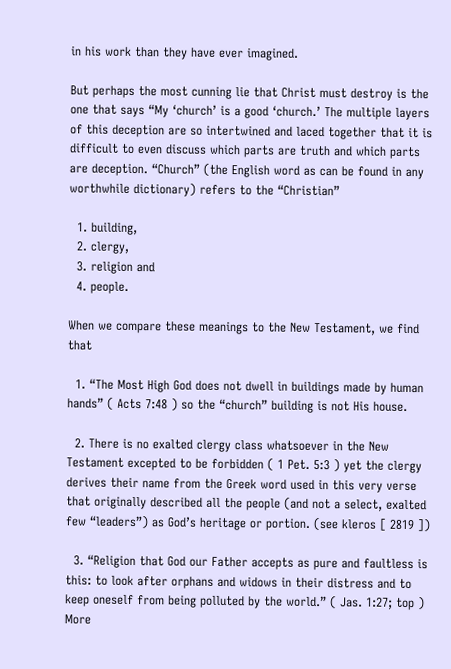in his work than they have ever imagined.

But perhaps the most cunning lie that Christ must destroy is the one that says “My ‘church’ is a good ‘church.’ The multiple layers of this deception are so intertwined and laced together that it is difficult to even discuss which parts are truth and which parts are deception. “Church” (the English word as can be found in any worthwhile dictionary) refers to the “Christian”

  1. building,
  2. clergy,
  3. religion and
  4. people.

When we compare these meanings to the New Testament, we find that

  1. “The Most High God does not dwell in buildings made by human hands” ( Acts 7:48 ) so the “church” building is not His house.

  2. There is no exalted clergy class whatsoever in the New Testament excepted to be forbidden ( 1 Pet. 5:3 ) yet the clergy derives their name from the Greek word used in this very verse that originally described all the people (and not a select, exalted few “leaders”) as God’s heritage or portion. (see kleros [ 2819 ])

  3. “Religion that God our Father accepts as pure and faultless is this: to look after orphans and widows in their distress and to keep oneself from being polluted by the world.” ( Jas. 1:27; top ) More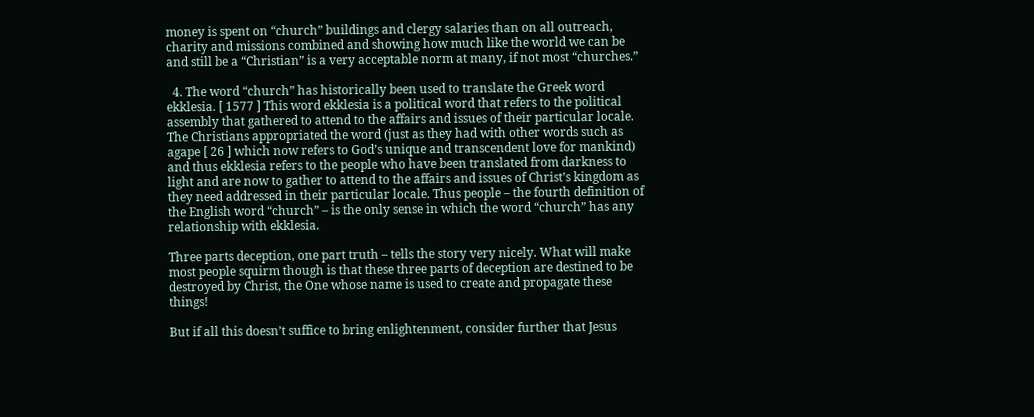money is spent on “church” buildings and clergy salaries than on all outreach, charity and missions combined and showing how much like the world we can be and still be a “Christian” is a very acceptable norm at many, if not most “churches.”

  4. The word “church” has historically been used to translate the Greek word ekklesia. [ 1577 ] This word ekklesia is a political word that refers to the political assembly that gathered to attend to the affairs and issues of their particular locale. The Christians appropriated the word (just as they had with other words such as agape [ 26 ] which now refers to God’s unique and transcendent love for mankind) and thus ekklesia refers to the people who have been translated from darkness to light and are now to gather to attend to the affairs and issues of Christ’s kingdom as they need addressed in their particular locale. Thus people – the fourth definition of the English word “church” – is the only sense in which the word “church” has any relationship with ekklesia.

Three parts deception, one part truth – tells the story very nicely. What will make most people squirm though is that these three parts of deception are destined to be destroyed by Christ, the One whose name is used to create and propagate these things!

But if all this doesn’t suffice to bring enlightenment, consider further that Jesus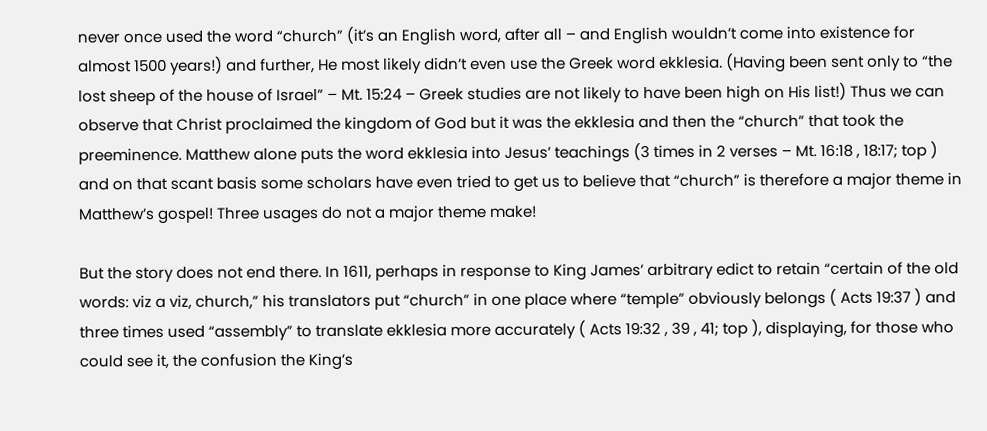never once used the word “church” (it’s an English word, after all – and English wouldn’t come into existence for almost 1500 years!) and further, He most likely didn’t even use the Greek word ekklesia. (Having been sent only to “the lost sheep of the house of Israel” – Mt. 15:24 – Greek studies are not likely to have been high on His list!) Thus we can observe that Christ proclaimed the kingdom of God but it was the ekklesia and then the “church” that took the preeminence. Matthew alone puts the word ekklesia into Jesus’ teachings (3 times in 2 verses – Mt. 16:18 , 18:17; top ) and on that scant basis some scholars have even tried to get us to believe that “church” is therefore a major theme in Matthew’s gospel! Three usages do not a major theme make!

But the story does not end there. In 1611, perhaps in response to King James’ arbitrary edict to retain “certain of the old words: viz a viz, church,” his translators put “church” in one place where “temple” obviously belongs ( Acts 19:37 ) and three times used “assembly” to translate ekklesia more accurately ( Acts 19:32 , 39 , 41; top ), displaying, for those who could see it, the confusion the King’s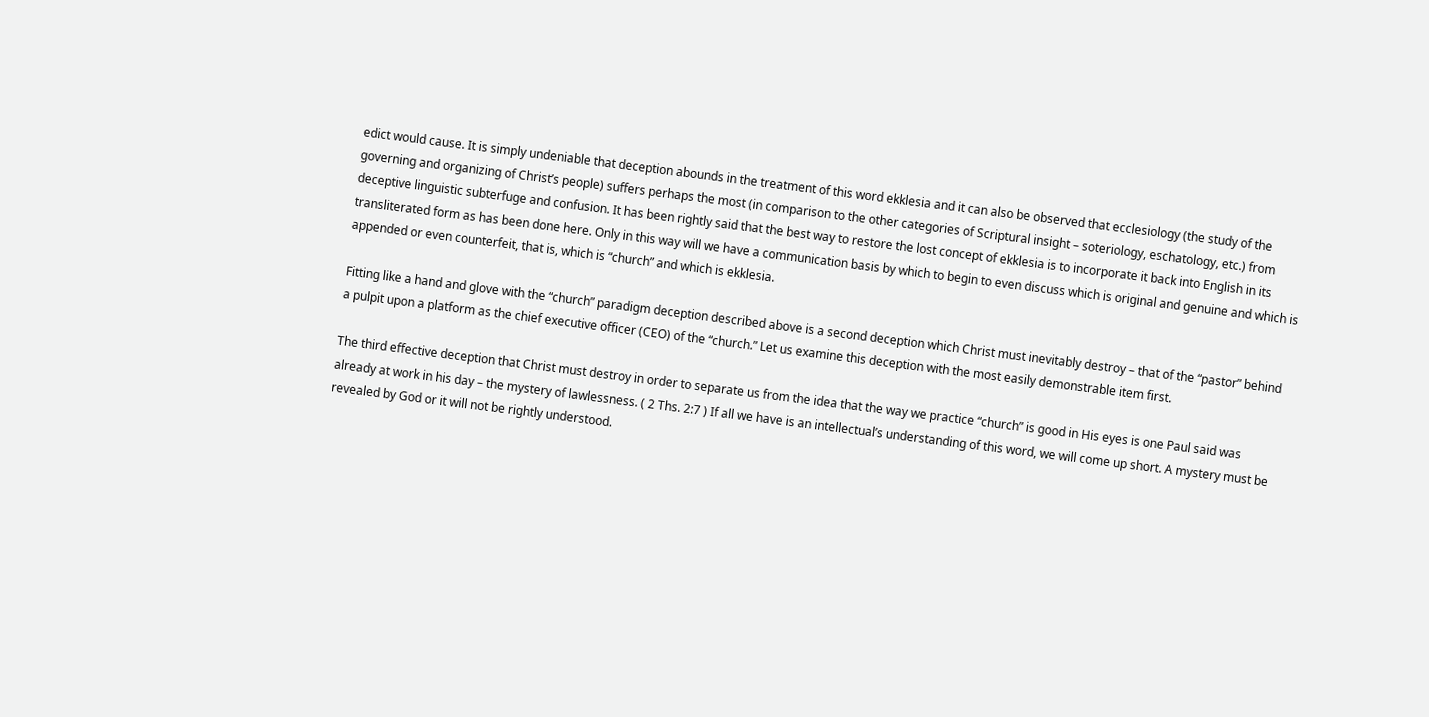edict would cause. It is simply undeniable that deception abounds in the treatment of this word ekklesia and it can also be observed that ecclesiology (the study of the governing and organizing of Christ’s people) suffers perhaps the most (in comparison to the other categories of Scriptural insight – soteriology, eschatology, etc.) from deceptive linguistic subterfuge and confusion. It has been rightly said that the best way to restore the lost concept of ekklesia is to incorporate it back into English in its transliterated form as has been done here. Only in this way will we have a communication basis by which to begin to even discuss which is original and genuine and which is appended or even counterfeit, that is, which is “church” and which is ekklesia.

Fitting like a hand and glove with the “church” paradigm deception described above is a second deception which Christ must inevitably destroy – that of the “pastor” behind a pulpit upon a platform as the chief executive officer (CEO) of the “church.” Let us examine this deception with the most easily demonstrable item first.

The third effective deception that Christ must destroy in order to separate us from the idea that the way we practice “church” is good in His eyes is one Paul said was already at work in his day – the mystery of lawlessness. ( 2 Ths. 2:7 ) If all we have is an intellectual’s understanding of this word, we will come up short. A mystery must be revealed by God or it will not be rightly understood.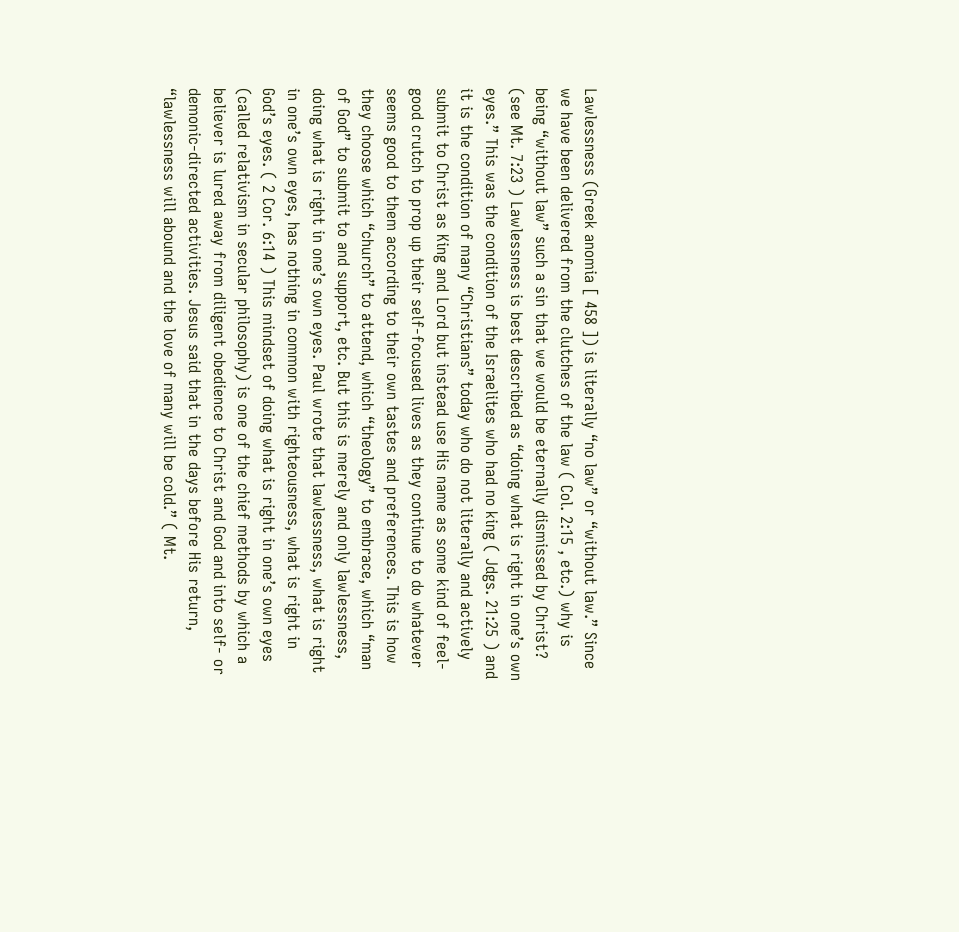Lawlessness (Greek anomia [ 458 ]) is literally “no law” or “without law.” Since we have been delivered from the clutches of the law ( Col. 2:15 , etc.) why is being “without law” such a sin that we would be eternally dismissed by Christ? (see Mt. 7:23 ) Lawlessness is best described as “doing what is right in one’s own eyes.” This was the condition of the Israelites who had no king ( Jdgs. 21:25 ) and it is the condition of many “Christians” today who do not literally and actively submit to Christ as King and Lord but instead use His name as some kind of feel-good crutch to prop up their self-focused lives as they continue to do whatever seems good to them according to their own tastes and preferences. This is how they choose which “church” to attend, which “theology” to embrace, which “man of God” to submit to and support, etc. But this is merely and only lawlessness, doing what is right in one’s own eyes. Paul wrote that lawlessness, what is right in one’s own eyes, has nothing in common with righteousness, what is right in God’s eyes. ( 2 Cor. 6:14 ) This mindset of doing what is right in one’s own eyes (called relativism in secular philosophy) is one of the chief methods by which a believer is lured away from diligent obedience to Christ and God and into self- or demonic-directed activities. Jesus said that in the days before His return, “lawlessness will abound and the love of many will be cold.” ( Mt.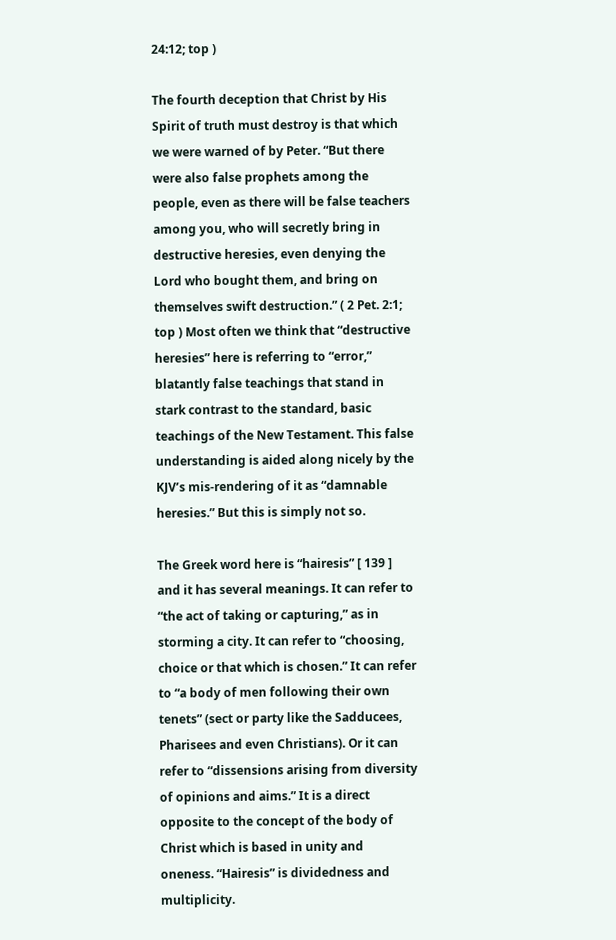24:12; top )

The fourth deception that Christ by His Spirit of truth must destroy is that which we were warned of by Peter. “But there were also false prophets among the people, even as there will be false teachers among you, who will secretly bring in destructive heresies, even denying the Lord who bought them, and bring on themselves swift destruction.” ( 2 Pet. 2:1; top ) Most often we think that “destructive heresies” here is referring to “error,” blatantly false teachings that stand in stark contrast to the standard, basic teachings of the New Testament. This false understanding is aided along nicely by the KJV’s mis-rendering of it as “damnable heresies.” But this is simply not so.

The Greek word here is “hairesis” [ 139 ] and it has several meanings. It can refer to “the act of taking or capturing,” as in storming a city. It can refer to “choosing, choice or that which is chosen.” It can refer to “a body of men following their own tenets” (sect or party like the Sadducees, Pharisees and even Christians). Or it can refer to “dissensions arising from diversity of opinions and aims.” It is a direct opposite to the concept of the body of Christ which is based in unity and oneness. “Hairesis” is dividedness and multiplicity.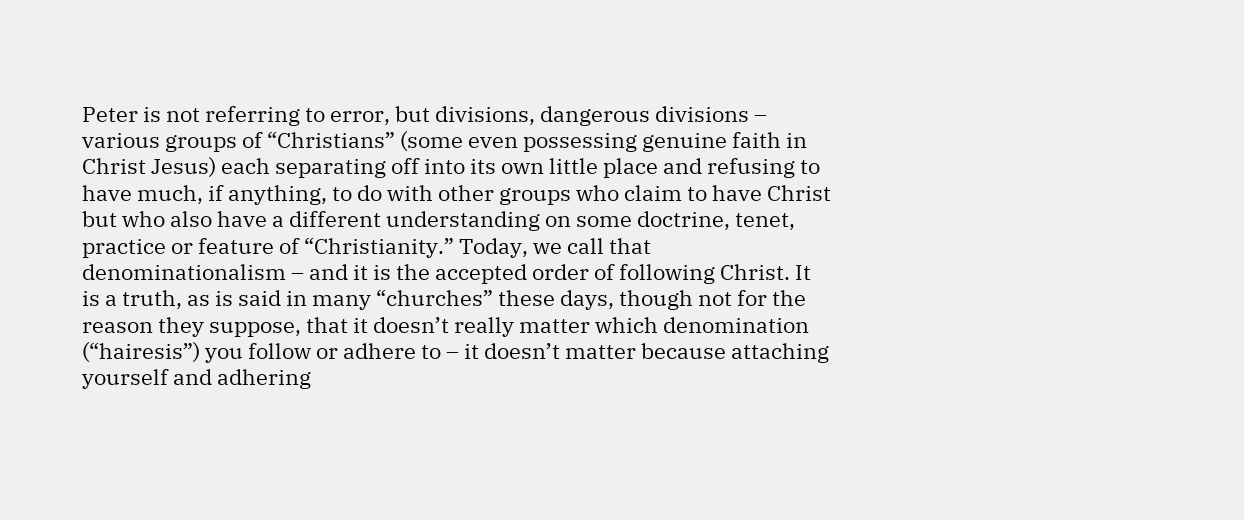Peter is not referring to error, but divisions, dangerous divisions – various groups of “Christians” (some even possessing genuine faith in Christ Jesus) each separating off into its own little place and refusing to have much, if anything, to do with other groups who claim to have Christ but who also have a different understanding on some doctrine, tenet, practice or feature of “Christianity.” Today, we call that denominationalism – and it is the accepted order of following Christ. It is a truth, as is said in many “churches” these days, though not for the reason they suppose, that it doesn’t really matter which denomination (“hairesis”) you follow or adhere to – it doesn’t matter because attaching yourself and adhering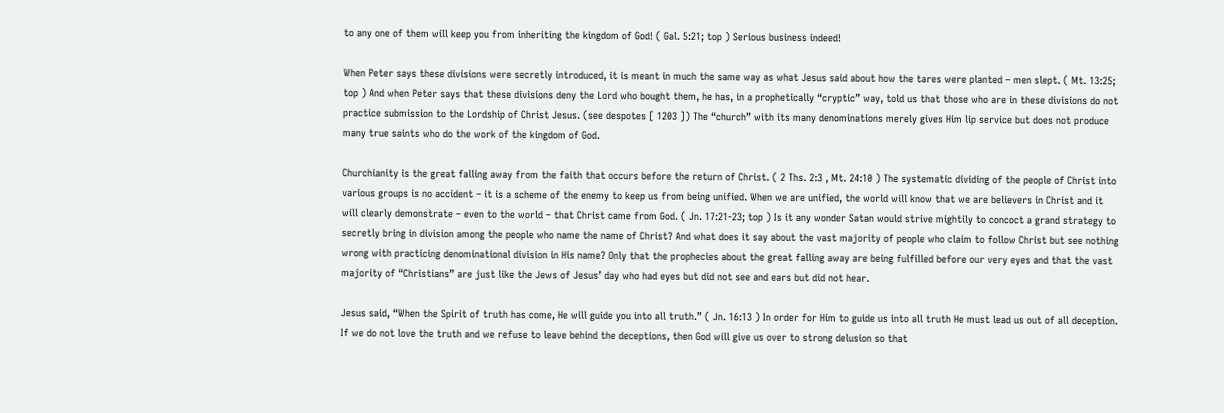to any one of them will keep you from inheriting the kingdom of God! ( Gal. 5:21; top ) Serious business indeed!

When Peter says these divisions were secretly introduced, it is meant in much the same way as what Jesus said about how the tares were planted – men slept. ( Mt. 13:25; top ) And when Peter says that these divisions deny the Lord who bought them, he has, in a prophetically “cryptic” way, told us that those who are in these divisions do not practice submission to the Lordship of Christ Jesus. (see despotes [ 1203 ]) The “church” with its many denominations merely gives Him lip service but does not produce many true saints who do the work of the kingdom of God.

Churchianity is the great falling away from the faith that occurs before the return of Christ. ( 2 Ths. 2:3 , Mt. 24:10 ) The systematic dividing of the people of Christ into various groups is no accident – it is a scheme of the enemy to keep us from being unified. When we are unified, the world will know that we are believers in Christ and it will clearly demonstrate – even to the world – that Christ came from God. ( Jn. 17:21-23; top ) Is it any wonder Satan would strive mightily to concoct a grand strategy to secretly bring in division among the people who name the name of Christ? And what does it say about the vast majority of people who claim to follow Christ but see nothing wrong with practicing denominational division in His name? Only that the prophecies about the great falling away are being fulfilled before our very eyes and that the vast majority of “Christians” are just like the Jews of Jesus’ day who had eyes but did not see and ears but did not hear.

Jesus said, “When the Spirit of truth has come, He will guide you into all truth.” ( Jn. 16:13 ) In order for Him to guide us into all truth He must lead us out of all deception. If we do not love the truth and we refuse to leave behind the deceptions, then God will give us over to strong delusion so that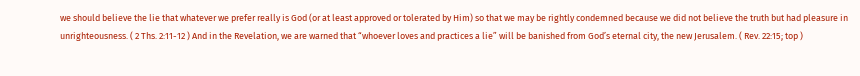we should believe the lie that whatever we prefer really is God (or at least approved or tolerated by Him) so that we may be rightly condemned because we did not believe the truth but had pleasure in unrighteousness. ( 2 Ths. 2:11-12 ) And in the Revelation, we are warned that “whoever loves and practices a lie” will be banished from God’s eternal city, the new Jerusalem. ( Rev. 22:15; top )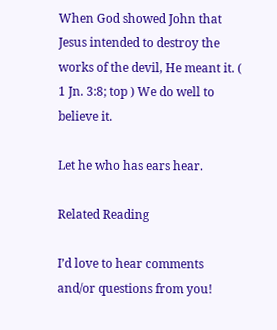When God showed John that Jesus intended to destroy the works of the devil, He meant it. ( 1 Jn. 3:8; top ) We do well to believe it.

Let he who has ears hear.

Related Reading

I’d love to hear comments and/or questions from you!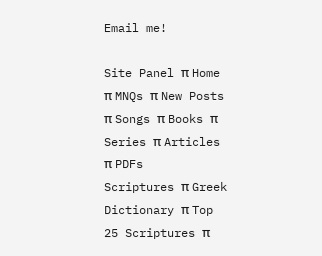Email me!

Site Panel π Home π MNQs π New Posts π Songs π Books π Series π Articles π PDFs
Scriptures π Greek Dictionary π Top 25 Scriptures π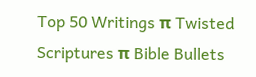Top 50 Writings π Twisted Scriptures π Bible Bullets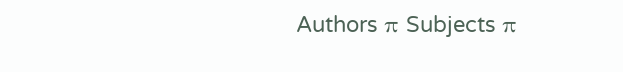Authors π Subjects π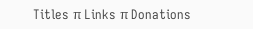Titles π Links π Donations